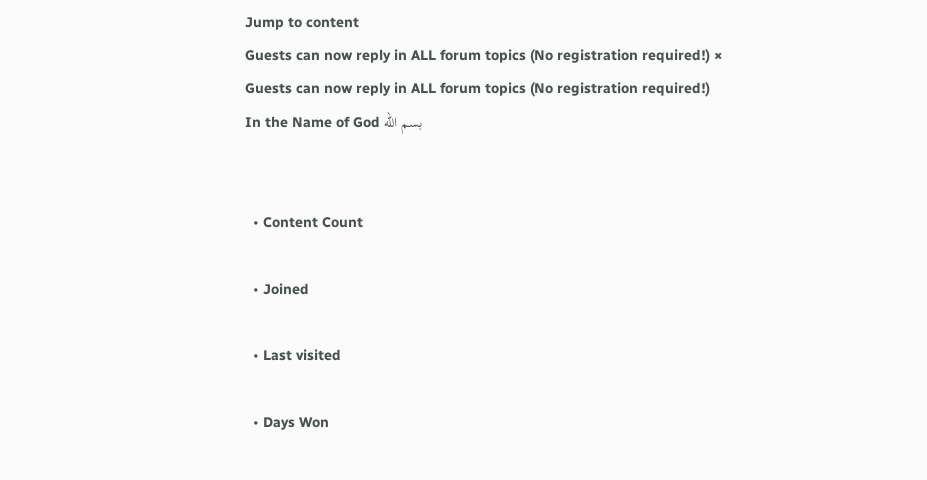Jump to content
Guests can now reply in ALL forum topics (No registration required!) ×
Guests can now reply in ALL forum topics (No registration required!)
In the Name of God بسم الله


  • Content Count

  • Joined

  • Last visited

  • Days Won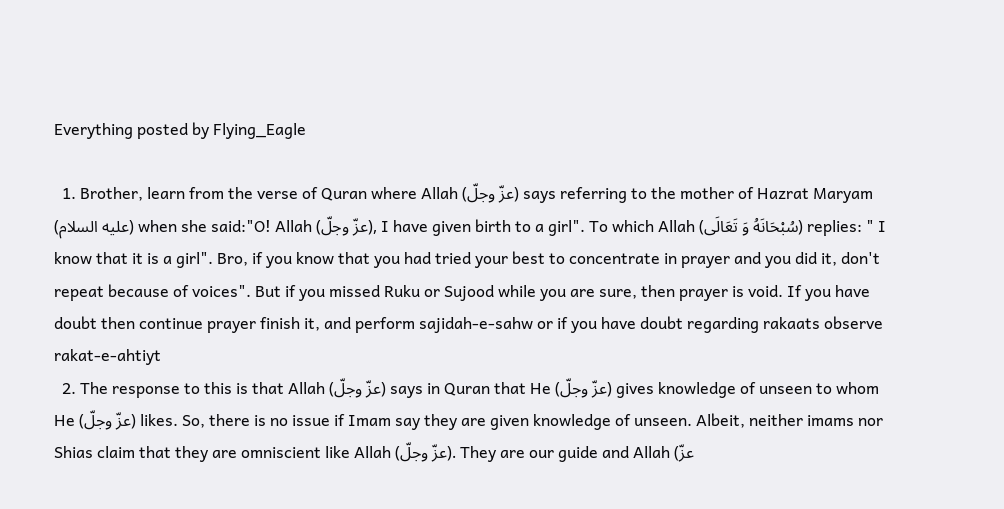Everything posted by Flying_Eagle

  1. Brother, learn from the verse of Quran where Allah (عزّ وجلّ) says referring to the mother of Hazrat Maryam (عليه السلام) when she said:"O! Allah (عزّ وجلّ), I have given birth to a girl". To which Allah (سُبْحَانَهُ وَ تَعَالَى) replies: " I know that it is a girl". Bro, if you know that you had tried your best to concentrate in prayer and you did it, don't repeat because of voices". But if you missed Ruku or Sujood while you are sure, then prayer is void. If you have doubt then continue prayer finish it, and perform sajidah-e-sahw or if you have doubt regarding rakaats observe rakat-e-ahtiyt
  2. The response to this is that Allah (عزّ وجلّ) says in Quran that He (عزّ وجلّ) gives knowledge of unseen to whom He (عزّ وجلّ) likes. So, there is no issue if Imam say they are given knowledge of unseen. Albeit, neither imams nor Shias claim that they are omniscient like Allah (عزّ وجلّ). They are our guide and Allah (عزّ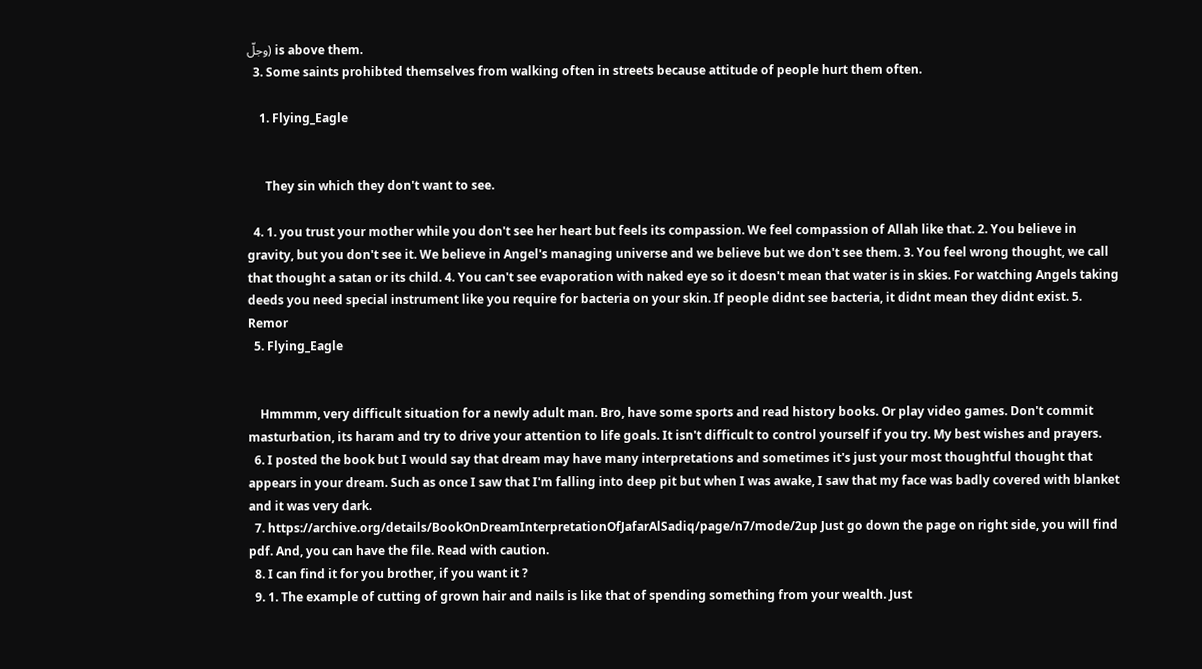وجلّ) is above them.
  3. Some saints prohibted themselves from walking often in streets because attitude of people hurt them often.

    1. Flying_Eagle


      They sin which they don't want to see.

  4. 1. you trust your mother while you don't see her heart but feels its compassion. We feel compassion of Allah like that. 2. You believe in gravity, but you don't see it. We believe in Angel's managing universe and we believe but we don't see them. 3. You feel wrong thought, we call that thought a satan or its child. 4. You can't see evaporation with naked eye so it doesn't mean that water is in skies. For watching Angels taking deeds you need special instrument like you require for bacteria on your skin. If people didnt see bacteria, it didnt mean they didnt exist. 5. Remor
  5. Flying_Eagle


    Hmmmm, very difficult situation for a newly adult man. Bro, have some sports and read history books. Or play video games. Don't commit masturbation, its haram and try to drive your attention to life goals. It isn't difficult to control yourself if you try. My best wishes and prayers.
  6. I posted the book but I would say that dream may have many interpretations and sometimes it's just your most thoughtful thought that appears in your dream. Such as once I saw that I'm falling into deep pit but when I was awake, I saw that my face was badly covered with blanket and it was very dark.
  7. https://archive.org/details/BookOnDreamInterpretationOfJafarAlSadiq/page/n7/mode/2up Just go down the page on right side, you will find pdf. And, you can have the file. Read with caution.
  8. I can find it for you brother, if you want it ?
  9. 1. The example of cutting of grown hair and nails is like that of spending something from your wealth. Just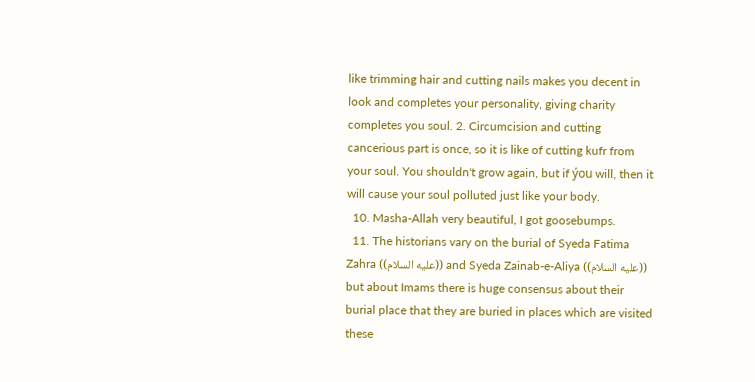like trimming hair and cutting nails makes you decent in look and completes your personality, giving charity completes you soul. 2. Circumcision and cutting cancerious part is once, so it is like of cutting kufr from your soul. You shouldn't grow again, but if ýou will, then it will cause your soul polluted just like your body.
  10. Masha-Allah very beautiful, I got goosebumps.
  11. The historians vary on the burial of Syeda Fatima Zahra ((عليه السلام)) and Syeda Zainab-e-Aliya ((عليه السلام)) but about Imams there is huge consensus about their burial place that they are buried in places which are visited these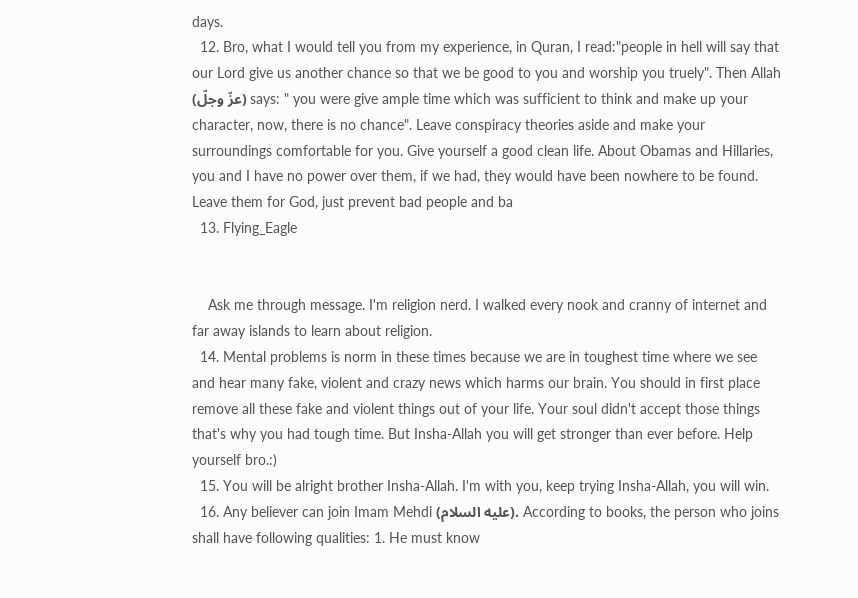days.
  12. Bro, what I would tell you from my experience, in Quran, I read:"people in hell will say that our Lord give us another chance so that we be good to you and worship you truely". Then Allah (عزّ وجلّ) says: " you were give ample time which was sufficient to think and make up your character, now, there is no chance". Leave conspiracy theories aside and make your surroundings comfortable for you. Give yourself a good clean life. About Obamas and Hillaries, you and I have no power over them, if we had, they would have been nowhere to be found. Leave them for God, just prevent bad people and ba
  13. Flying_Eagle


    Ask me through message. I'm religion nerd. I walked every nook and cranny of internet and far away islands to learn about religion.
  14. Mental problems is norm in these times because we are in toughest time where we see and hear many fake, violent and crazy news which harms our brain. You should in first place remove all these fake and violent things out of your life. Your soul didn't accept those things that's why you had tough time. But Insha-Allah you will get stronger than ever before. Help yourself bro.:)
  15. You will be alright brother Insha-Allah. I'm with you, keep trying Insha-Allah, you will win.
  16. Any believer can join Imam Mehdi (عليه السلام). According to books, the person who joins shall have following qualities: 1. He must know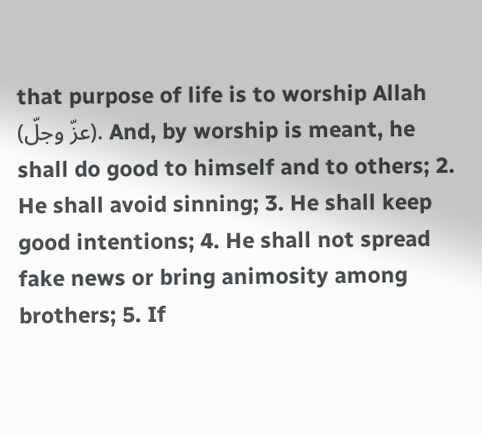that purpose of life is to worship Allah (عزّ وجلّ). And, by worship is meant, he shall do good to himself and to others; 2. He shall avoid sinning; 3. He shall keep good intentions; 4. He shall not spread fake news or bring animosity among brothers; 5. If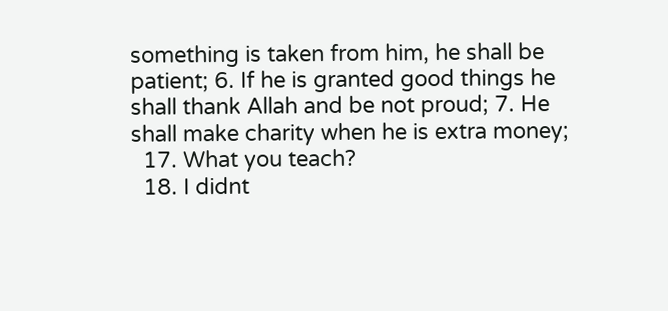something is taken from him, he shall be patient; 6. If he is granted good things he shall thank Allah and be not proud; 7. He shall make charity when he is extra money;
  17. What you teach?
  18. I didnt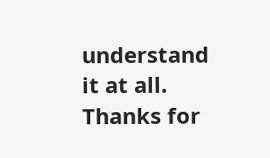understand it at all. Thanks for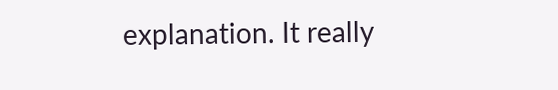explanation. It really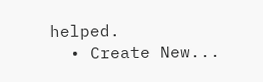helped.
  • Create New...